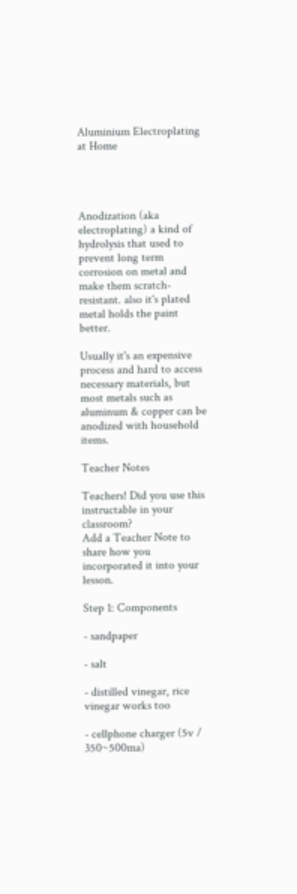Aluminium Electroplating at Home




Anodization (aka electroplating) a kind of hydrolysis that used to prevent long term corrosion on metal and make them scratch-resistant. also it's plated metal holds the paint better.

Usually it's an expensive process and hard to access necessary materials, but most metals such as aluminum & copper can be anodized with household items.

Teacher Notes

Teachers! Did you use this instructable in your classroom?
Add a Teacher Note to share how you incorporated it into your lesson.

Step 1: Components

- sandpaper

- salt

- distilled vinegar, rice vinegar works too

- cellphone charger (5v / 350~500ma)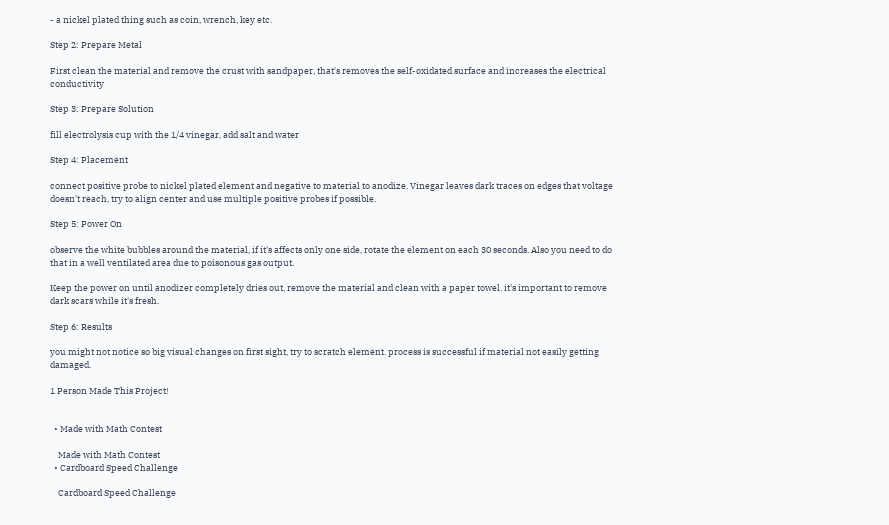- a nickel plated thing such as coin, wrench, key etc.

Step 2: Prepare Metal

First clean the material and remove the crust with sandpaper, that's removes the self-oxidated surface and increases the electrical conductivity

Step 3: Prepare Solution

fill electrolysis cup with the 1/4 vinegar, add salt and water

Step 4: Placement

connect positive probe to nickel plated element and negative to material to anodize. Vinegar leaves dark traces on edges that voltage doesn't reach, try to align center and use multiple positive probes if possible.

Step 5: Power On

observe the white bubbles around the material, if it's affects only one side, rotate the element on each 30 seconds. Also you need to do that in a well ventilated area due to poisonous gas output.

Keep the power on until anodizer completely dries out, remove the material and clean with a paper towel. it's important to remove dark scars while it's fresh.

Step 6: Results

you might not notice so big visual changes on first sight, try to scratch element. process is successful if material not easily getting damaged.

1 Person Made This Project!


  • Made with Math Contest

    Made with Math Contest
  • Cardboard Speed Challenge

    Cardboard Speed Challenge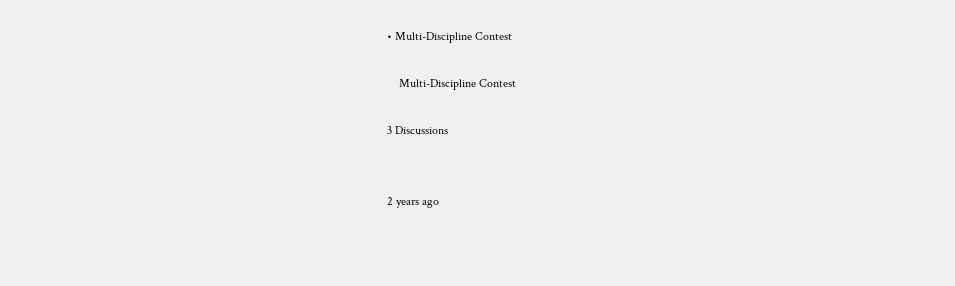• Multi-Discipline Contest

    Multi-Discipline Contest

3 Discussions


2 years ago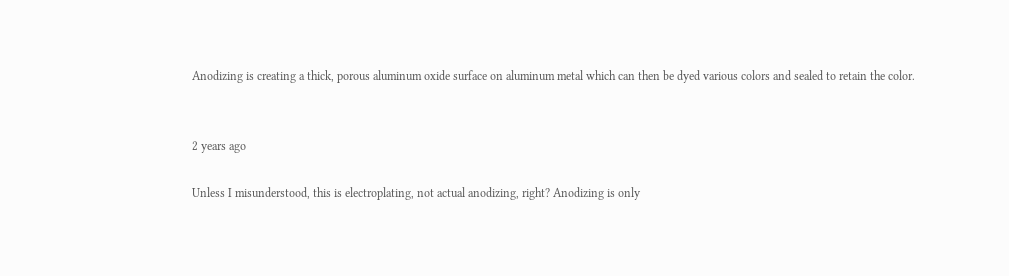Anodizing is creating a thick, porous aluminum oxide surface on aluminum metal which can then be dyed various colors and sealed to retain the color.


2 years ago

Unless I misunderstood, this is electroplating, not actual anodizing, right? Anodizing is only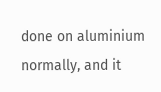done on aluminium normally, and it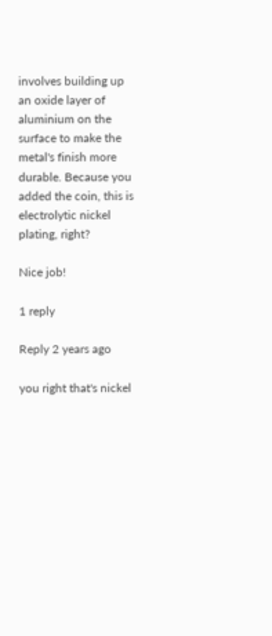involves building up an oxide layer of aluminium on the surface to make the metal's finish more durable. Because you added the coin, this is electrolytic nickel plating, right?

Nice job!

1 reply

Reply 2 years ago

you right that's nickel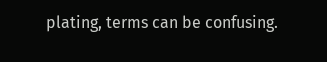plating, terms can be confusing.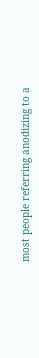most people referring anodizing to a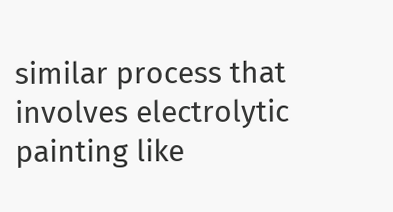similar process that involves electrolytic painting like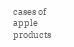cases of apple products